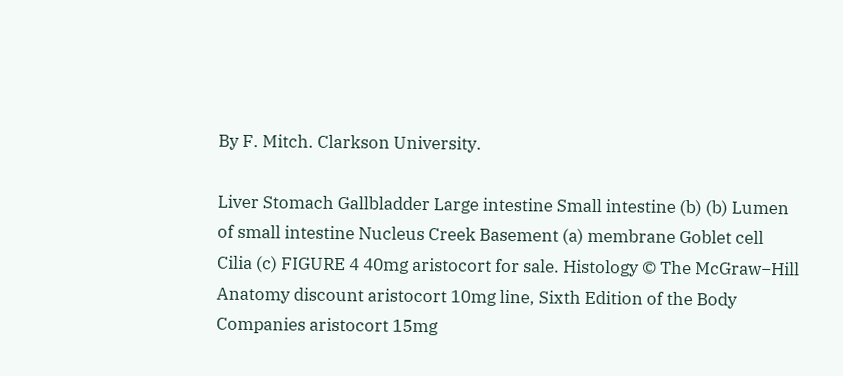By F. Mitch. Clarkson University.

Liver Stomach Gallbladder Large intestine Small intestine (b) (b) Lumen of small intestine Nucleus Creek Basement (a) membrane Goblet cell Cilia (c) FIGURE 4 40mg aristocort for sale. Histology © The McGraw−Hill Anatomy discount aristocort 10mg line, Sixth Edition of the Body Companies aristocort 15mg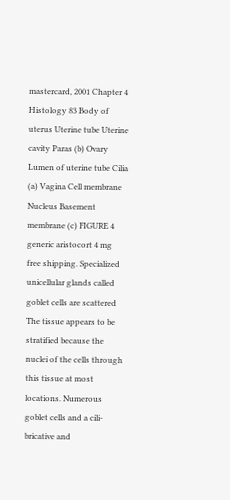mastercard, 2001 Chapter 4 Histology 83 Body of uterus Uterine tube Uterine cavity Paras (b) Ovary Lumen of uterine tube Cilia (a) Vagina Cell membrane Nucleus Basement membrane (c) FIGURE 4 generic aristocort 4 mg free shipping. Specialized unicellular glands called goblet cells are scattered The tissue appears to be stratified because the nuclei of the cells through this tissue at most locations. Numerous goblet cells and a cili- bricative and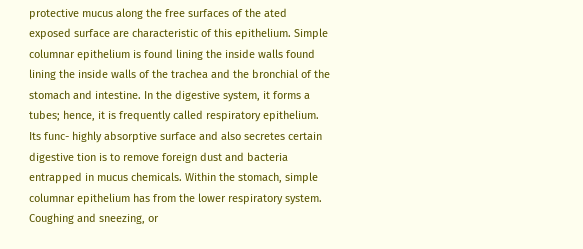protective mucus along the free surfaces of the ated exposed surface are characteristic of this epithelium. Simple columnar epithelium is found lining the inside walls found lining the inside walls of the trachea and the bronchial of the stomach and intestine. In the digestive system, it forms a tubes; hence, it is frequently called respiratory epithelium. Its func- highly absorptive surface and also secretes certain digestive tion is to remove foreign dust and bacteria entrapped in mucus chemicals. Within the stomach, simple columnar epithelium has from the lower respiratory system. Coughing and sneezing, or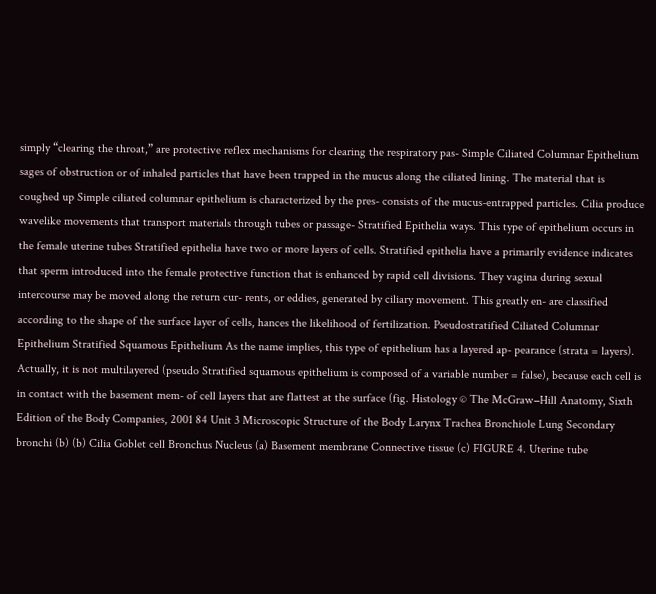simply “clearing the throat,” are protective reflex mechanisms for clearing the respiratory pas- Simple Ciliated Columnar Epithelium sages of obstruction or of inhaled particles that have been trapped in the mucus along the ciliated lining. The material that is coughed up Simple ciliated columnar epithelium is characterized by the pres- consists of the mucus-entrapped particles. Cilia produce wavelike movements that transport materials through tubes or passage- Stratified Epithelia ways. This type of epithelium occurs in the female uterine tubes Stratified epithelia have two or more layers of cells. Stratified epithelia have a primarily evidence indicates that sperm introduced into the female protective function that is enhanced by rapid cell divisions. They vagina during sexual intercourse may be moved along the return cur- rents, or eddies, generated by ciliary movement. This greatly en- are classified according to the shape of the surface layer of cells, hances the likelihood of fertilization. Pseudostratified Ciliated Columnar Epithelium Stratified Squamous Epithelium As the name implies, this type of epithelium has a layered ap- pearance (strata = layers). Actually, it is not multilayered (pseudo Stratified squamous epithelium is composed of a variable number = false), because each cell is in contact with the basement mem- of cell layers that are flattest at the surface (fig. Histology © The McGraw−Hill Anatomy, Sixth Edition of the Body Companies, 2001 84 Unit 3 Microscopic Structure of the Body Larynx Trachea Bronchiole Lung Secondary bronchi (b) (b) Cilia Goblet cell Bronchus Nucleus (a) Basement membrane Connective tissue (c) FIGURE 4. Uterine tube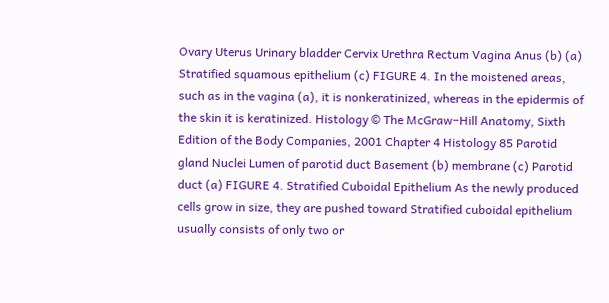Ovary Uterus Urinary bladder Cervix Urethra Rectum Vagina Anus (b) (a) Stratified squamous epithelium (c) FIGURE 4. In the moistened areas, such as in the vagina (a), it is nonkeratinized, whereas in the epidermis of the skin it is keratinized. Histology © The McGraw−Hill Anatomy, Sixth Edition of the Body Companies, 2001 Chapter 4 Histology 85 Parotid gland Nuclei Lumen of parotid duct Basement (b) membrane (c) Parotid duct (a) FIGURE 4. Stratified Cuboidal Epithelium As the newly produced cells grow in size, they are pushed toward Stratified cuboidal epithelium usually consists of only two or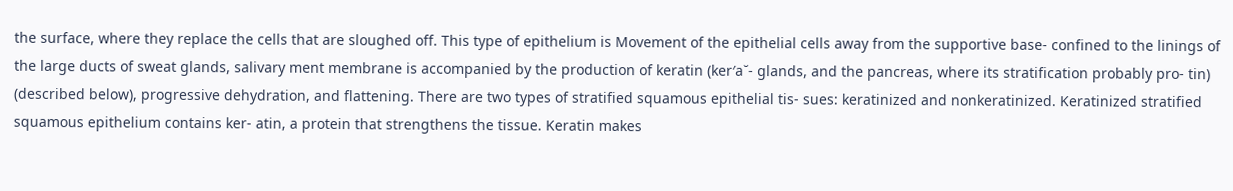the surface, where they replace the cells that are sloughed off. This type of epithelium is Movement of the epithelial cells away from the supportive base- confined to the linings of the large ducts of sweat glands, salivary ment membrane is accompanied by the production of keratin (ker′a˘- glands, and the pancreas, where its stratification probably pro- tin) (described below), progressive dehydration, and flattening. There are two types of stratified squamous epithelial tis- sues: keratinized and nonkeratinized. Keratinized stratified squamous epithelium contains ker- atin, a protein that strengthens the tissue. Keratin makes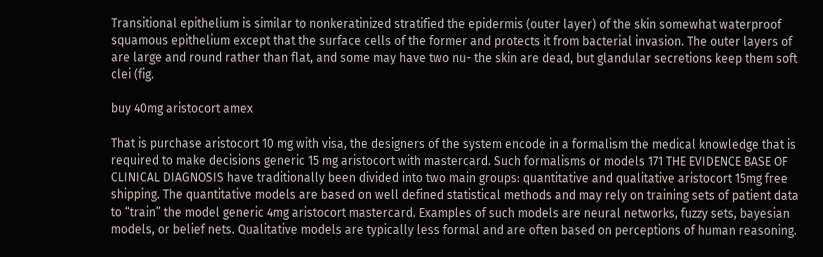Transitional epithelium is similar to nonkeratinized stratified the epidermis (outer layer) of the skin somewhat waterproof squamous epithelium except that the surface cells of the former and protects it from bacterial invasion. The outer layers of are large and round rather than flat, and some may have two nu- the skin are dead, but glandular secretions keep them soft clei (fig.

buy 40mg aristocort amex

That is purchase aristocort 10 mg with visa, the designers of the system encode in a formalism the medical knowledge that is required to make decisions generic 15 mg aristocort with mastercard. Such formalisms or models 171 THE EVIDENCE BASE OF CLINICAL DIAGNOSIS have traditionally been divided into two main groups: quantitative and qualitative aristocort 15mg free shipping. The quantitative models are based on well defined statistical methods and may rely on training sets of patient data to “train” the model generic 4mg aristocort mastercard. Examples of such models are neural networks, fuzzy sets, bayesian models, or belief nets. Qualitative models are typically less formal and are often based on perceptions of human reasoning.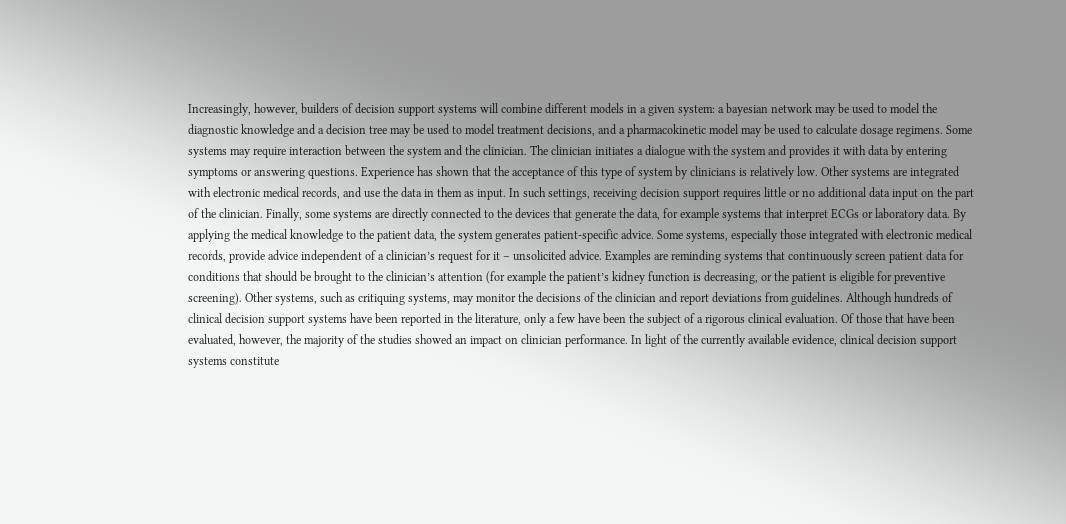Increasingly, however, builders of decision support systems will combine different models in a given system: a bayesian network may be used to model the diagnostic knowledge and a decision tree may be used to model treatment decisions, and a pharmacokinetic model may be used to calculate dosage regimens. Some systems may require interaction between the system and the clinician. The clinician initiates a dialogue with the system and provides it with data by entering symptoms or answering questions. Experience has shown that the acceptance of this type of system by clinicians is relatively low. Other systems are integrated with electronic medical records, and use the data in them as input. In such settings, receiving decision support requires little or no additional data input on the part of the clinician. Finally, some systems are directly connected to the devices that generate the data, for example systems that interpret ECGs or laboratory data. By applying the medical knowledge to the patient data, the system generates patient-specific advice. Some systems, especially those integrated with electronic medical records, provide advice independent of a clinician’s request for it – unsolicited advice. Examples are reminding systems that continuously screen patient data for conditions that should be brought to the clinician’s attention (for example the patient’s kidney function is decreasing, or the patient is eligible for preventive screening). Other systems, such as critiquing systems, may monitor the decisions of the clinician and report deviations from guidelines. Although hundreds of clinical decision support systems have been reported in the literature, only a few have been the subject of a rigorous clinical evaluation. Of those that have been evaluated, however, the majority of the studies showed an impact on clinician performance. In light of the currently available evidence, clinical decision support systems constitute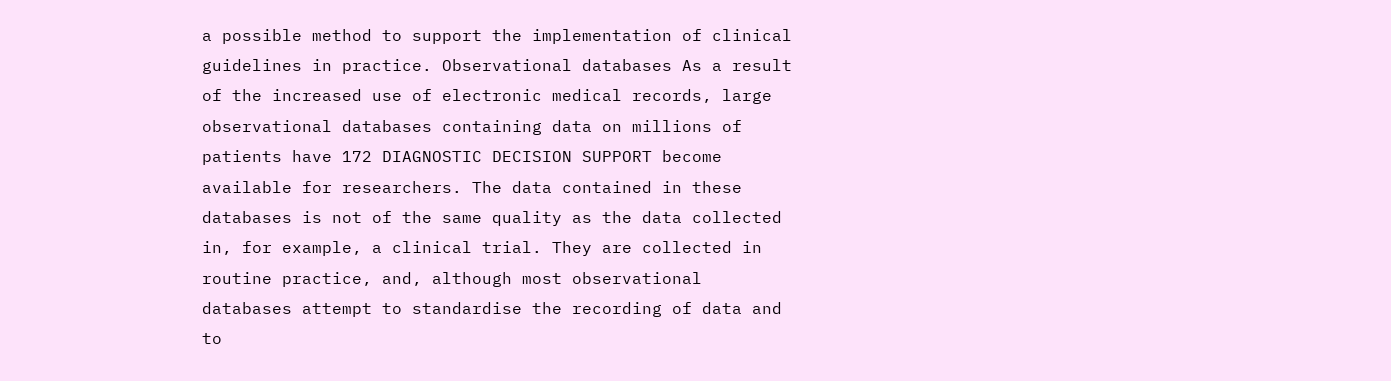a possible method to support the implementation of clinical guidelines in practice. Observational databases As a result of the increased use of electronic medical records, large observational databases containing data on millions of patients have 172 DIAGNOSTIC DECISION SUPPORT become available for researchers. The data contained in these databases is not of the same quality as the data collected in, for example, a clinical trial. They are collected in routine practice, and, although most observational databases attempt to standardise the recording of data and to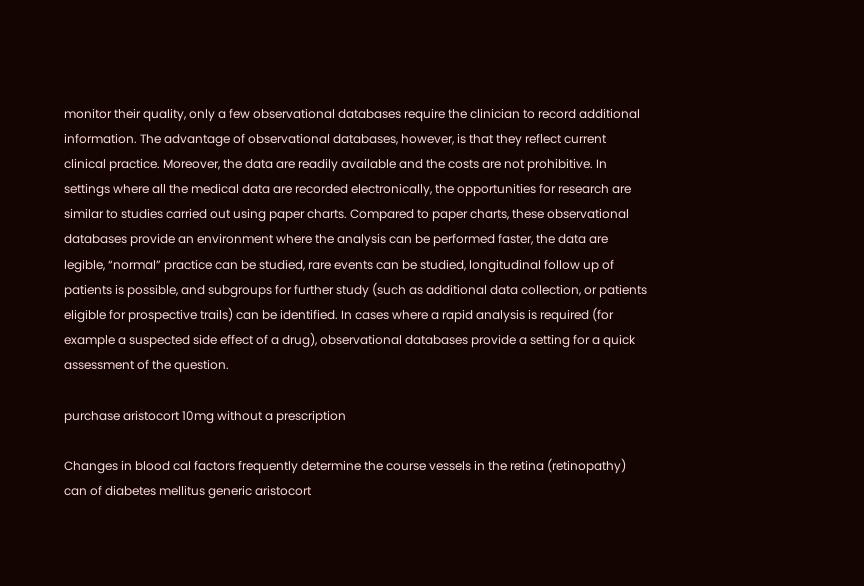monitor their quality, only a few observational databases require the clinician to record additional information. The advantage of observational databases, however, is that they reflect current clinical practice. Moreover, the data are readily available and the costs are not prohibitive. In settings where all the medical data are recorded electronically, the opportunities for research are similar to studies carried out using paper charts. Compared to paper charts, these observational databases provide an environment where the analysis can be performed faster, the data are legible, “normal” practice can be studied, rare events can be studied, longitudinal follow up of patients is possible, and subgroups for further study (such as additional data collection, or patients eligible for prospective trails) can be identified. In cases where a rapid analysis is required (for example a suspected side effect of a drug), observational databases provide a setting for a quick assessment of the question.

purchase aristocort 10mg without a prescription

Changes in blood cal factors frequently determine the course vessels in the retina (retinopathy) can of diabetes mellitus generic aristocort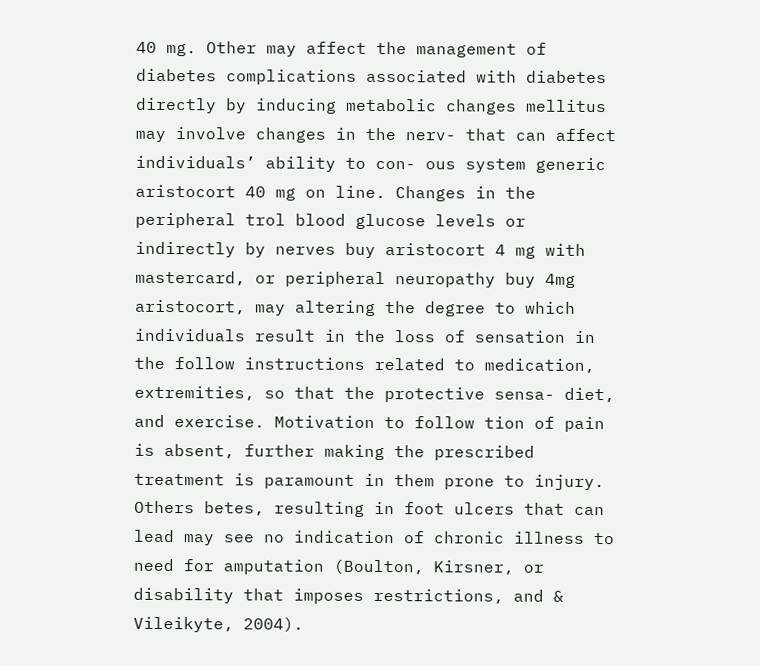40 mg. Other may affect the management of diabetes complications associated with diabetes directly by inducing metabolic changes mellitus may involve changes in the nerv- that can affect individuals’ ability to con- ous system generic aristocort 40 mg on line. Changes in the peripheral trol blood glucose levels or indirectly by nerves buy aristocort 4 mg with mastercard, or peripheral neuropathy buy 4mg aristocort, may altering the degree to which individuals result in the loss of sensation in the follow instructions related to medication, extremities, so that the protective sensa- diet, and exercise. Motivation to follow tion of pain is absent, further making the prescribed treatment is paramount in them prone to injury. Others betes, resulting in foot ulcers that can lead may see no indication of chronic illness to need for amputation (Boulton, Kirsner, or disability that imposes restrictions, and & Vileikyte, 2004).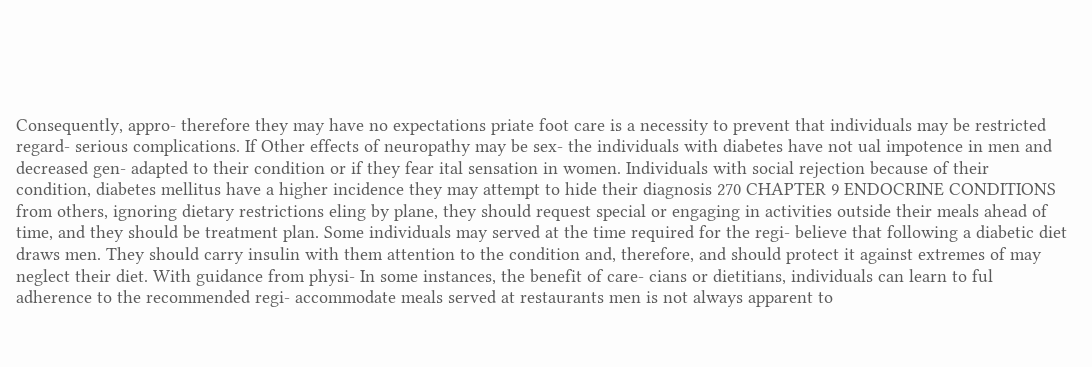Consequently, appro- therefore they may have no expectations priate foot care is a necessity to prevent that individuals may be restricted regard- serious complications. If Other effects of neuropathy may be sex- the individuals with diabetes have not ual impotence in men and decreased gen- adapted to their condition or if they fear ital sensation in women. Individuals with social rejection because of their condition, diabetes mellitus have a higher incidence they may attempt to hide their diagnosis 270 CHAPTER 9 ENDOCRINE CONDITIONS from others, ignoring dietary restrictions eling by plane, they should request special or engaging in activities outside their meals ahead of time, and they should be treatment plan. Some individuals may served at the time required for the regi- believe that following a diabetic diet draws men. They should carry insulin with them attention to the condition and, therefore, and should protect it against extremes of may neglect their diet. With guidance from physi- In some instances, the benefit of care- cians or dietitians, individuals can learn to ful adherence to the recommended regi- accommodate meals served at restaurants men is not always apparent to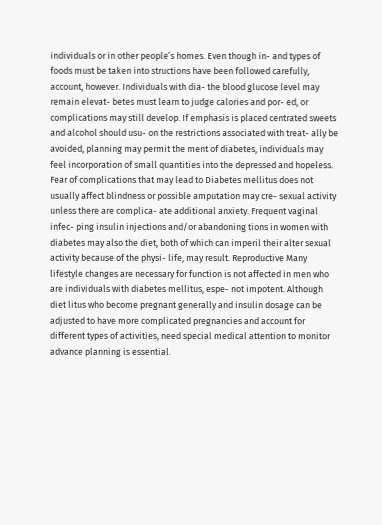individuals or in other people’s homes. Even though in- and types of foods must be taken into structions have been followed carefully, account, however. Individuals with dia- the blood glucose level may remain elevat- betes must learn to judge calories and por- ed, or complications may still develop. If emphasis is placed centrated sweets and alcohol should usu- on the restrictions associated with treat- ally be avoided, planning may permit the ment of diabetes, individuals may feel incorporation of small quantities into the depressed and hopeless. Fear of complications that may lead to Diabetes mellitus does not usually affect blindness or possible amputation may cre- sexual activity unless there are complica- ate additional anxiety. Frequent vaginal infec- ping insulin injections and/or abandoning tions in women with diabetes may also the diet, both of which can imperil their alter sexual activity because of the physi- life, may result. Reproductive Many lifestyle changes are necessary for function is not affected in men who are individuals with diabetes mellitus, espe- not impotent. Although diet litus who become pregnant generally and insulin dosage can be adjusted to have more complicated pregnancies and account for different types of activities, need special medical attention to monitor advance planning is essential.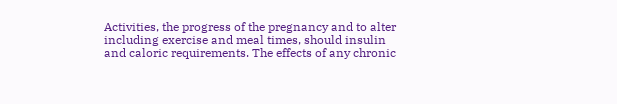Activities, the progress of the pregnancy and to alter including exercise and meal times, should insulin and caloric requirements. The effects of any chronic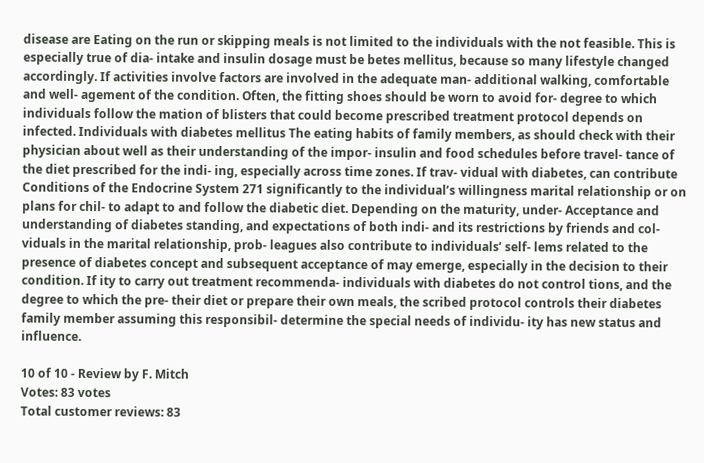disease are Eating on the run or skipping meals is not limited to the individuals with the not feasible. This is especially true of dia- intake and insulin dosage must be betes mellitus, because so many lifestyle changed accordingly. If activities involve factors are involved in the adequate man- additional walking, comfortable and well- agement of the condition. Often, the fitting shoes should be worn to avoid for- degree to which individuals follow the mation of blisters that could become prescribed treatment protocol depends on infected. Individuals with diabetes mellitus The eating habits of family members, as should check with their physician about well as their understanding of the impor- insulin and food schedules before travel- tance of the diet prescribed for the indi- ing, especially across time zones. If trav- vidual with diabetes, can contribute Conditions of the Endocrine System 271 significantly to the individual’s willingness marital relationship or on plans for chil- to adapt to and follow the diabetic diet. Depending on the maturity, under- Acceptance and understanding of diabetes standing, and expectations of both indi- and its restrictions by friends and col- viduals in the marital relationship, prob- leagues also contribute to individuals’ self- lems related to the presence of diabetes concept and subsequent acceptance of may emerge, especially in the decision to their condition. If ity to carry out treatment recommenda- individuals with diabetes do not control tions, and the degree to which the pre- their diet or prepare their own meals, the scribed protocol controls their diabetes family member assuming this responsibil- determine the special needs of individu- ity has new status and influence.

10 of 10 - Review by F. Mitch
Votes: 83 votes
Total customer reviews: 83